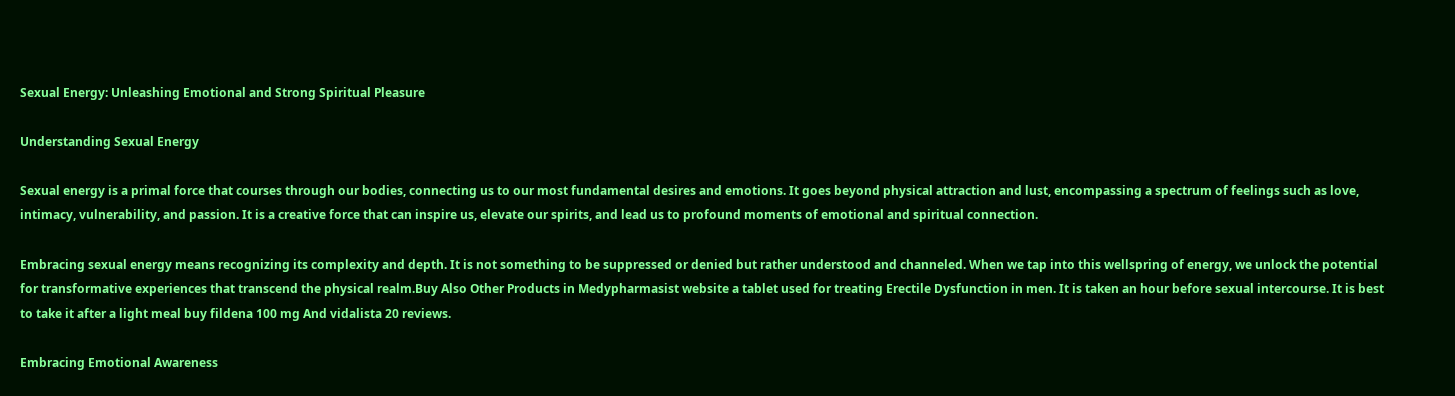Sexual Energy: Unleashing Emotional and Strong Spiritual Pleasure

Understanding Sexual Energy

Sexual energy is a primal force that courses through our bodies, connecting us to our most fundamental desires and emotions. It goes beyond physical attraction and lust, encompassing a spectrum of feelings such as love, intimacy, vulnerability, and passion. It is a creative force that can inspire us, elevate our spirits, and lead us to profound moments of emotional and spiritual connection.

Embracing sexual energy means recognizing its complexity and depth. It is not something to be suppressed or denied but rather understood and channeled. When we tap into this wellspring of energy, we unlock the potential for transformative experiences that transcend the physical realm.Buy Also Other Products in Medypharmasist website a tablet used for treating Erectile Dysfunction in men. It is taken an hour before sexual intercourse. It is best to take it after a light meal buy fildena 100 mg And vidalista 20 reviews.

Embracing Emotional Awareness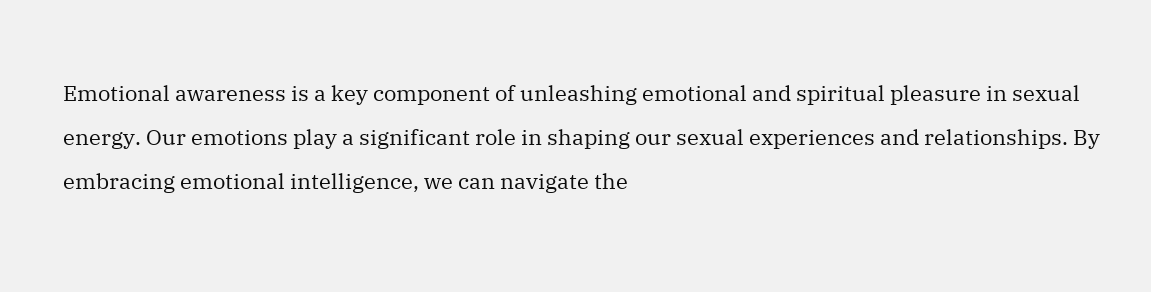Emotional awareness is a key component of unleashing emotional and spiritual pleasure in sexual energy. Our emotions play a significant role in shaping our sexual experiences and relationships. By embracing emotional intelligence, we can navigate the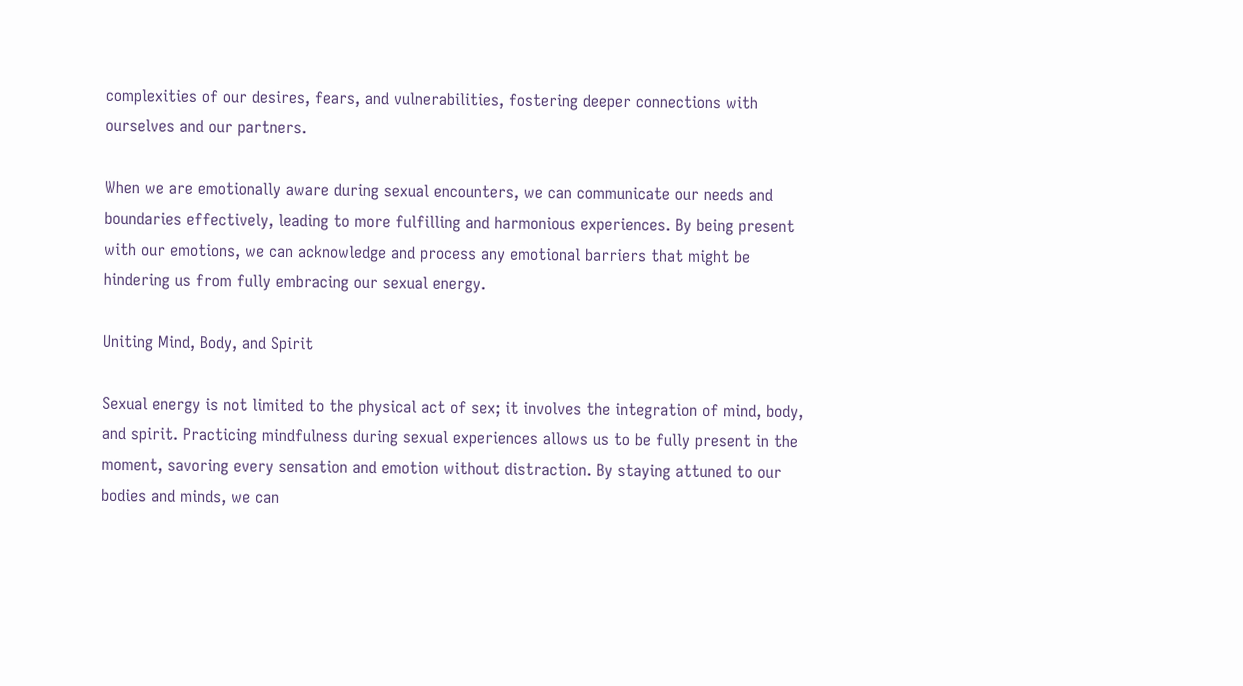complexities of our desires, fears, and vulnerabilities, fostering deeper connections with ourselves and our partners.

When we are emotionally aware during sexual encounters, we can communicate our needs and boundaries effectively, leading to more fulfilling and harmonious experiences. By being present with our emotions, we can acknowledge and process any emotional barriers that might be hindering us from fully embracing our sexual energy.

Uniting Mind, Body, and Spirit

Sexual energy is not limited to the physical act of sex; it involves the integration of mind, body, and spirit. Practicing mindfulness during sexual experiences allows us to be fully present in the moment, savoring every sensation and emotion without distraction. By staying attuned to our bodies and minds, we can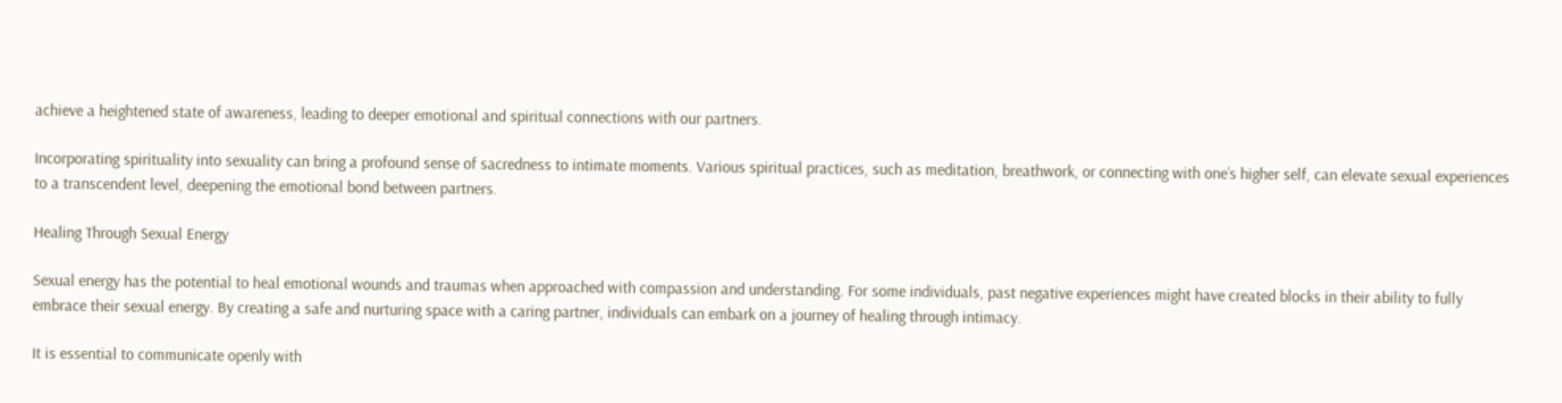achieve a heightened state of awareness, leading to deeper emotional and spiritual connections with our partners.

Incorporating spirituality into sexuality can bring a profound sense of sacredness to intimate moments. Various spiritual practices, such as meditation, breathwork, or connecting with one’s higher self, can elevate sexual experiences to a transcendent level, deepening the emotional bond between partners.

Healing Through Sexual Energy

Sexual energy has the potential to heal emotional wounds and traumas when approached with compassion and understanding. For some individuals, past negative experiences might have created blocks in their ability to fully embrace their sexual energy. By creating a safe and nurturing space with a caring partner, individuals can embark on a journey of healing through intimacy.

It is essential to communicate openly with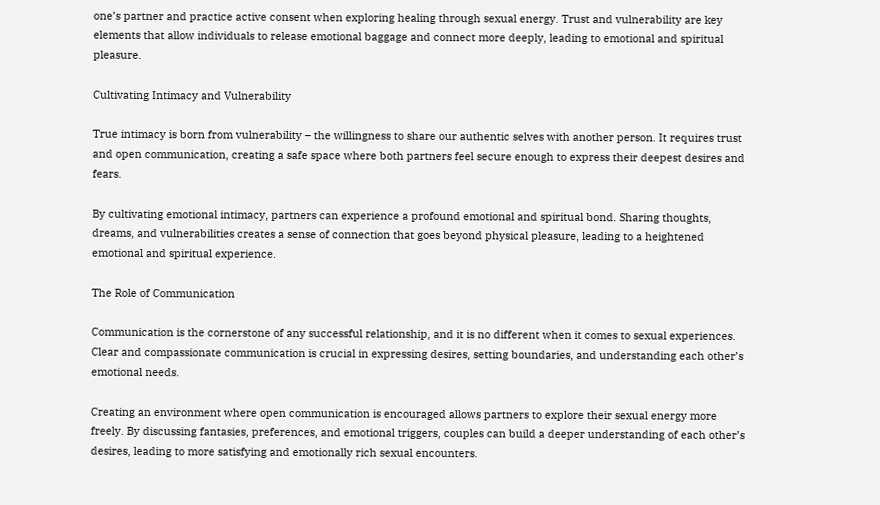one’s partner and practice active consent when exploring healing through sexual energy. Trust and vulnerability are key elements that allow individuals to release emotional baggage and connect more deeply, leading to emotional and spiritual pleasure.

Cultivating Intimacy and Vulnerability

True intimacy is born from vulnerability – the willingness to share our authentic selves with another person. It requires trust and open communication, creating a safe space where both partners feel secure enough to express their deepest desires and fears.

By cultivating emotional intimacy, partners can experience a profound emotional and spiritual bond. Sharing thoughts, dreams, and vulnerabilities creates a sense of connection that goes beyond physical pleasure, leading to a heightened emotional and spiritual experience.

The Role of Communication

Communication is the cornerstone of any successful relationship, and it is no different when it comes to sexual experiences. Clear and compassionate communication is crucial in expressing desires, setting boundaries, and understanding each other’s emotional needs.

Creating an environment where open communication is encouraged allows partners to explore their sexual energy more freely. By discussing fantasies, preferences, and emotional triggers, couples can build a deeper understanding of each other’s desires, leading to more satisfying and emotionally rich sexual encounters.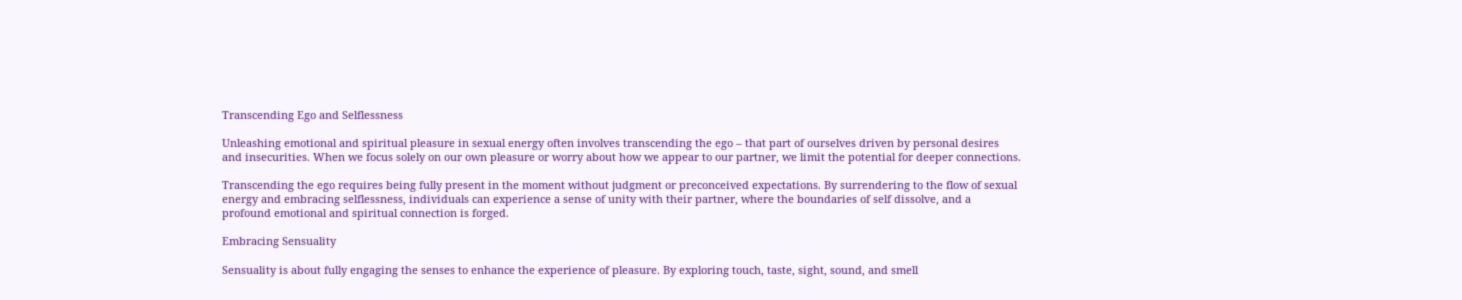Transcending Ego and Selflessness

Unleashing emotional and spiritual pleasure in sexual energy often involves transcending the ego – that part of ourselves driven by personal desires and insecurities. When we focus solely on our own pleasure or worry about how we appear to our partner, we limit the potential for deeper connections.

Transcending the ego requires being fully present in the moment without judgment or preconceived expectations. By surrendering to the flow of sexual energy and embracing selflessness, individuals can experience a sense of unity with their partner, where the boundaries of self dissolve, and a profound emotional and spiritual connection is forged.

Embracing Sensuality

Sensuality is about fully engaging the senses to enhance the experience of pleasure. By exploring touch, taste, sight, sound, and smell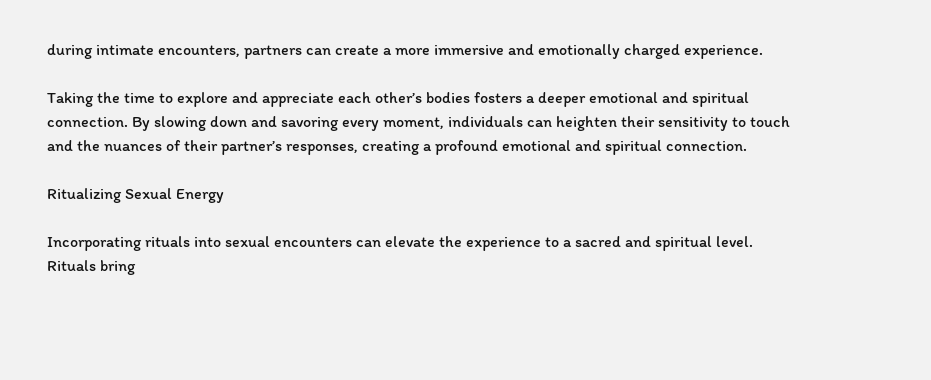during intimate encounters, partners can create a more immersive and emotionally charged experience.

Taking the time to explore and appreciate each other’s bodies fosters a deeper emotional and spiritual connection. By slowing down and savoring every moment, individuals can heighten their sensitivity to touch and the nuances of their partner’s responses, creating a profound emotional and spiritual connection.

Ritualizing Sexual Energy

Incorporating rituals into sexual encounters can elevate the experience to a sacred and spiritual level. Rituals bring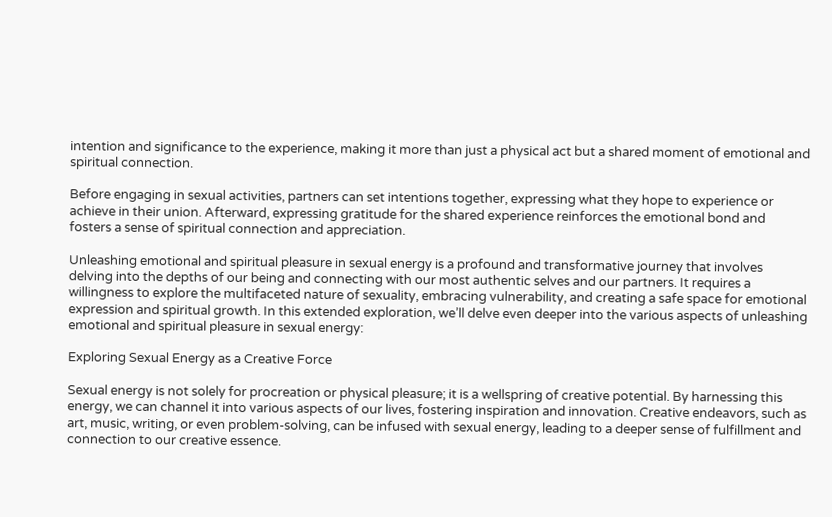intention and significance to the experience, making it more than just a physical act but a shared moment of emotional and spiritual connection.

Before engaging in sexual activities, partners can set intentions together, expressing what they hope to experience or achieve in their union. Afterward, expressing gratitude for the shared experience reinforces the emotional bond and fosters a sense of spiritual connection and appreciation.

Unleashing emotional and spiritual pleasure in sexual energy is a profound and transformative journey that involves delving into the depths of our being and connecting with our most authentic selves and our partners. It requires a willingness to explore the multifaceted nature of sexuality, embracing vulnerability, and creating a safe space for emotional expression and spiritual growth. In this extended exploration, we’ll delve even deeper into the various aspects of unleashing emotional and spiritual pleasure in sexual energy:

Exploring Sexual Energy as a Creative Force

Sexual energy is not solely for procreation or physical pleasure; it is a wellspring of creative potential. By harnessing this energy, we can channel it into various aspects of our lives, fostering inspiration and innovation. Creative endeavors, such as art, music, writing, or even problem-solving, can be infused with sexual energy, leading to a deeper sense of fulfillment and connection to our creative essence.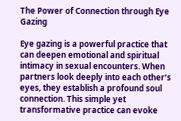The Power of Connection through Eye Gazing

Eye gazing is a powerful practice that can deepen emotional and spiritual intimacy in sexual encounters. When partners look deeply into each other’s eyes, they establish a profound soul connection. This simple yet transformative practice can evoke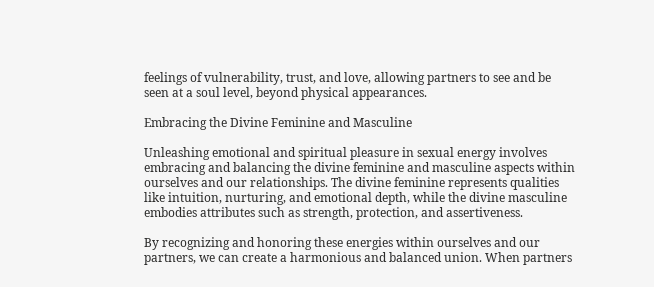feelings of vulnerability, trust, and love, allowing partners to see and be seen at a soul level, beyond physical appearances.

Embracing the Divine Feminine and Masculine

Unleashing emotional and spiritual pleasure in sexual energy involves embracing and balancing the divine feminine and masculine aspects within ourselves and our relationships. The divine feminine represents qualities like intuition, nurturing, and emotional depth, while the divine masculine embodies attributes such as strength, protection, and assertiveness.

By recognizing and honoring these energies within ourselves and our partners, we can create a harmonious and balanced union. When partners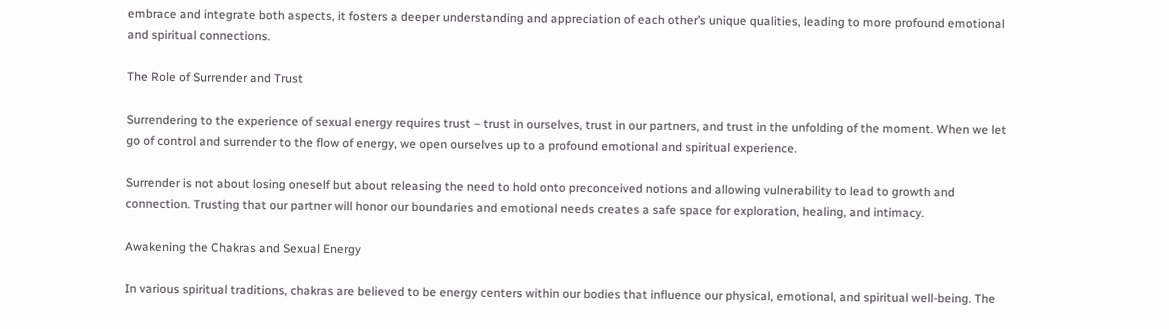embrace and integrate both aspects, it fosters a deeper understanding and appreciation of each other’s unique qualities, leading to more profound emotional and spiritual connections.

The Role of Surrender and Trust

Surrendering to the experience of sexual energy requires trust – trust in ourselves, trust in our partners, and trust in the unfolding of the moment. When we let go of control and surrender to the flow of energy, we open ourselves up to a profound emotional and spiritual experience.

Surrender is not about losing oneself but about releasing the need to hold onto preconceived notions and allowing vulnerability to lead to growth and connection. Trusting that our partner will honor our boundaries and emotional needs creates a safe space for exploration, healing, and intimacy.

Awakening the Chakras and Sexual Energy

In various spiritual traditions, chakras are believed to be energy centers within our bodies that influence our physical, emotional, and spiritual well-being. The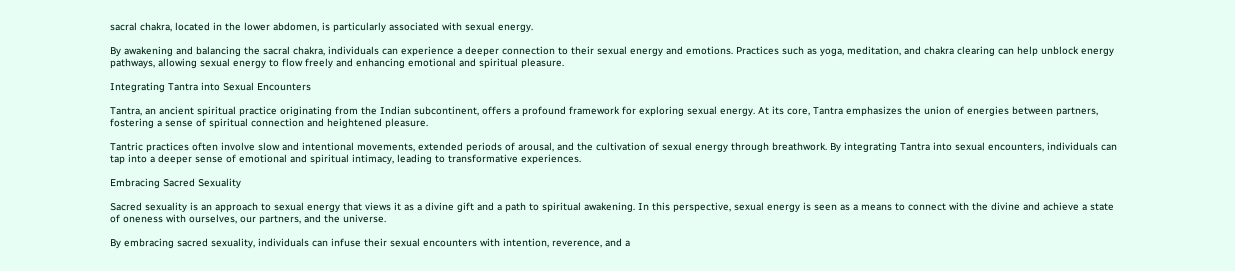sacral chakra, located in the lower abdomen, is particularly associated with sexual energy.

By awakening and balancing the sacral chakra, individuals can experience a deeper connection to their sexual energy and emotions. Practices such as yoga, meditation, and chakra clearing can help unblock energy pathways, allowing sexual energy to flow freely and enhancing emotional and spiritual pleasure.

Integrating Tantra into Sexual Encounters

Tantra, an ancient spiritual practice originating from the Indian subcontinent, offers a profound framework for exploring sexual energy. At its core, Tantra emphasizes the union of energies between partners, fostering a sense of spiritual connection and heightened pleasure.

Tantric practices often involve slow and intentional movements, extended periods of arousal, and the cultivation of sexual energy through breathwork. By integrating Tantra into sexual encounters, individuals can tap into a deeper sense of emotional and spiritual intimacy, leading to transformative experiences.

Embracing Sacred Sexuality

Sacred sexuality is an approach to sexual energy that views it as a divine gift and a path to spiritual awakening. In this perspective, sexual energy is seen as a means to connect with the divine and achieve a state of oneness with ourselves, our partners, and the universe.

By embracing sacred sexuality, individuals can infuse their sexual encounters with intention, reverence, and a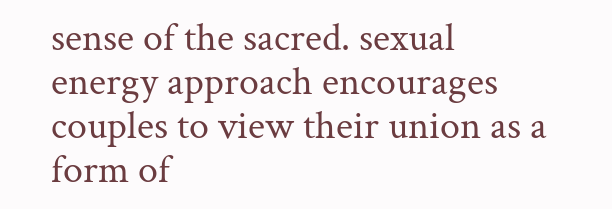sense of the sacred. sexual energy approach encourages couples to view their union as a form of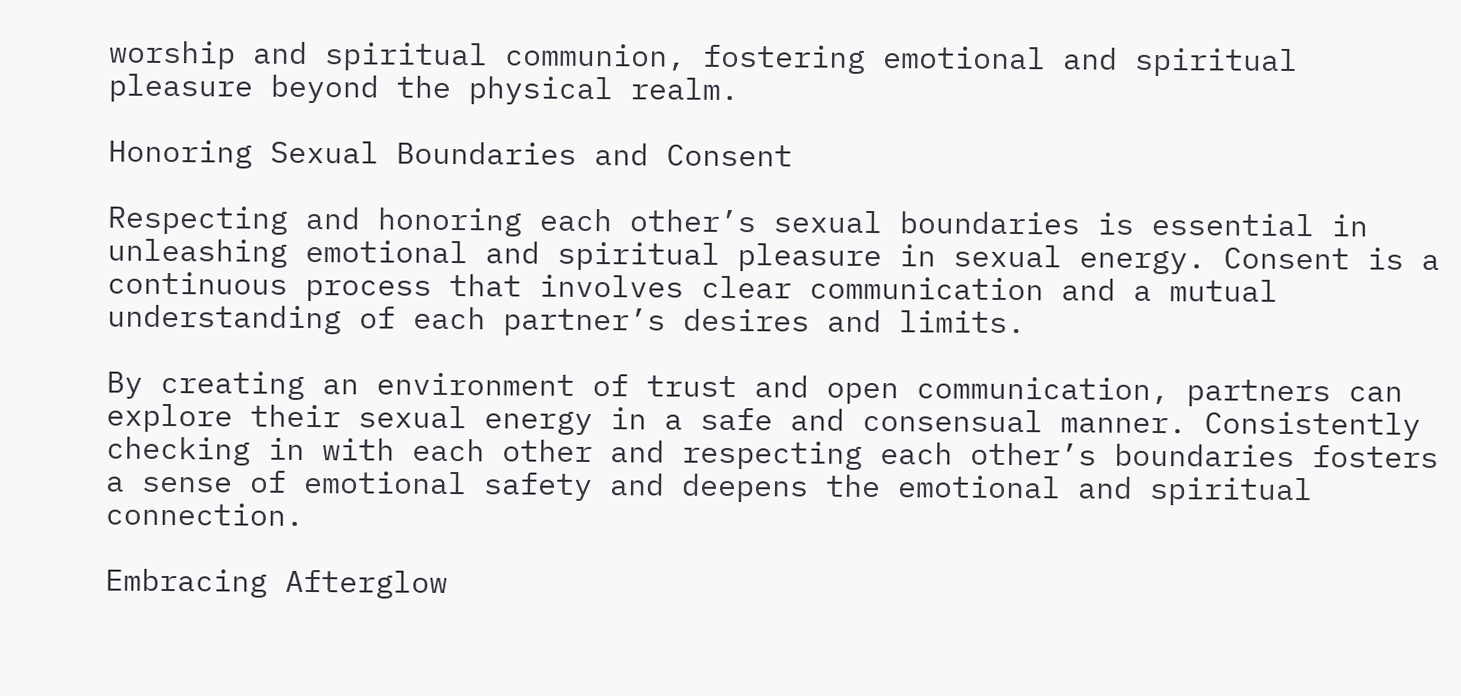worship and spiritual communion, fostering emotional and spiritual pleasure beyond the physical realm.

Honoring Sexual Boundaries and Consent

Respecting and honoring each other’s sexual boundaries is essential in unleashing emotional and spiritual pleasure in sexual energy. Consent is a continuous process that involves clear communication and a mutual understanding of each partner’s desires and limits.

By creating an environment of trust and open communication, partners can explore their sexual energy in a safe and consensual manner. Consistently checking in with each other and respecting each other’s boundaries fosters a sense of emotional safety and deepens the emotional and spiritual connection.

Embracing Afterglow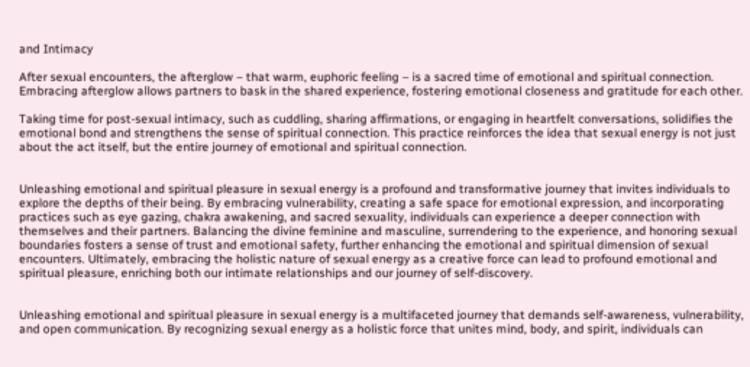and Intimacy

After sexual encounters, the afterglow – that warm, euphoric feeling – is a sacred time of emotional and spiritual connection. Embracing afterglow allows partners to bask in the shared experience, fostering emotional closeness and gratitude for each other.

Taking time for post-sexual intimacy, such as cuddling, sharing affirmations, or engaging in heartfelt conversations, solidifies the emotional bond and strengthens the sense of spiritual connection. This practice reinforces the idea that sexual energy is not just about the act itself, but the entire journey of emotional and spiritual connection.


Unleashing emotional and spiritual pleasure in sexual energy is a profound and transformative journey that invites individuals to explore the depths of their being. By embracing vulnerability, creating a safe space for emotional expression, and incorporating practices such as eye gazing, chakra awakening, and sacred sexuality, individuals can experience a deeper connection with themselves and their partners. Balancing the divine feminine and masculine, surrendering to the experience, and honoring sexual boundaries fosters a sense of trust and emotional safety, further enhancing the emotional and spiritual dimension of sexual encounters. Ultimately, embracing the holistic nature of sexual energy as a creative force can lead to profound emotional and spiritual pleasure, enriching both our intimate relationships and our journey of self-discovery.


Unleashing emotional and spiritual pleasure in sexual energy is a multifaceted journey that demands self-awareness, vulnerability, and open communication. By recognizing sexual energy as a holistic force that unites mind, body, and spirit, individuals can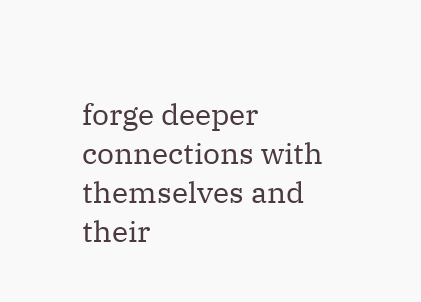forge deeper connections with themselves and their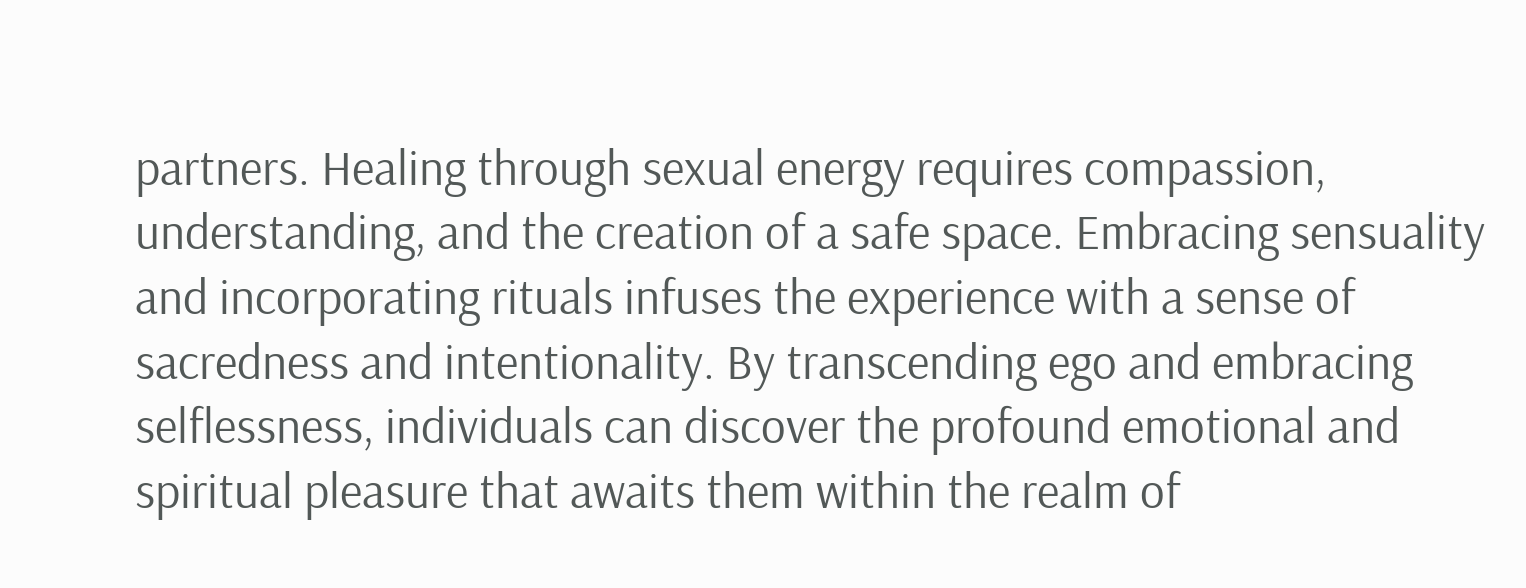partners. Healing through sexual energy requires compassion, understanding, and the creation of a safe space. Embracing sensuality and incorporating rituals infuses the experience with a sense of sacredness and intentionality. By transcending ego and embracing selflessness, individuals can discover the profound emotional and spiritual pleasure that awaits them within the realm of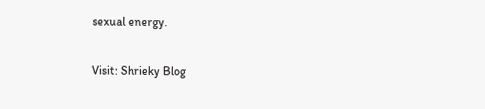sexual energy.

Visit: Shrieky Blog